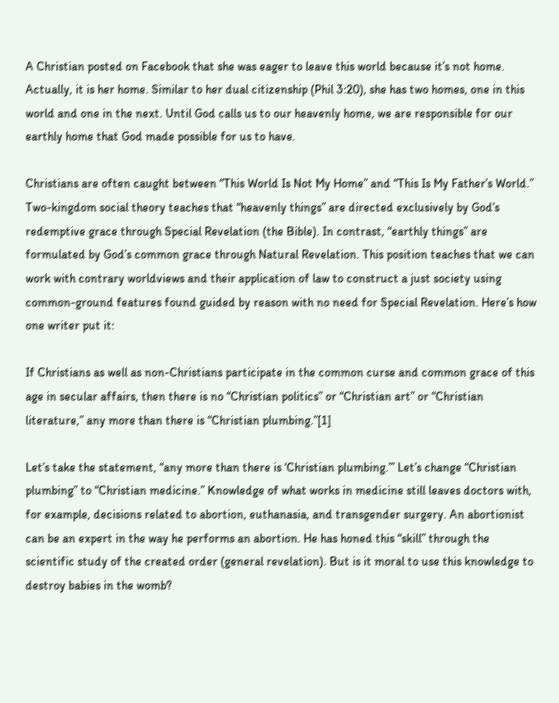A Christian posted on Facebook that she was eager to leave this world because it’s not home. Actually, it is her home. Similar to her dual citizenship (Phil 3:20), she has two homes, one in this world and one in the next. Until God calls us to our heavenly home, we are responsible for our earthly home that God made possible for us to have.

Christians are often caught between “This World Is Not My Home” and “This Is My Father’s World.” Two-kingdom social theory teaches that “heavenly things” are directed exclusively by God’s redemptive grace through Special Revelation (the Bible). In contrast, “earthly things” are formulated by God’s common grace through Natural Revelation. This position teaches that we can work with contrary worldviews and their application of law to construct a just society using common-ground features found guided by reason with no need for Special Revelation. Here’s how one writer put it:

If Christians as well as non-Christians participate in the common curse and common grace of this age in secular affairs, then there is no “Christian politics” or “Christian art” or “Christian literature,” any more than there is “Christian plumbing.”[1]

Let’s take the statement, “any more than there is ‘Christian plumbing.’” Let’s change “Christian plumbing” to “Christian medicine.” Knowledge of what works in medicine still leaves doctors with, for example, decisions related to abortion, euthanasia, and transgender surgery. An abortionist can be an expert in the way he performs an abortion. He has honed this “skill” through the scientific study of the created order (general revelation). But is it moral to use this knowledge to destroy babies in the womb?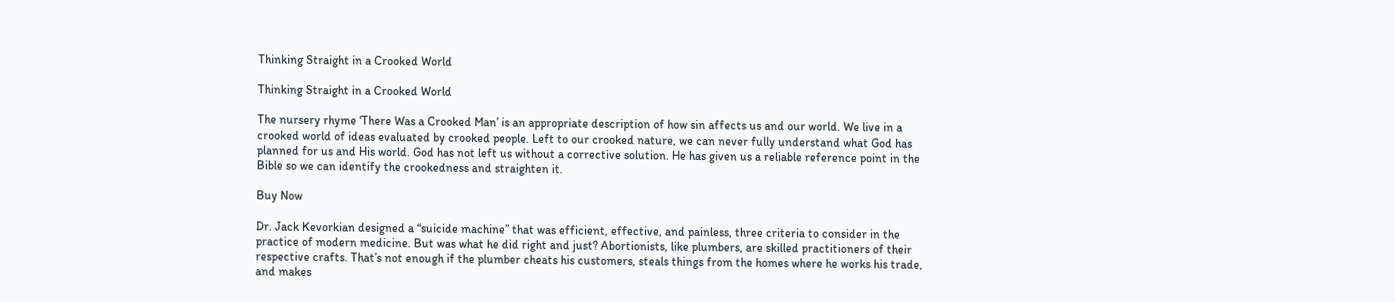Thinking Straight in a Crooked World

Thinking Straight in a Crooked World

The nursery rhyme ‘There Was a Crooked Man’ is an appropriate description of how sin affects us and our world. We live in a crooked world of ideas evaluated by crooked people. Left to our crooked nature, we can never fully understand what God has planned for us and His world. God has not left us without a corrective solution. He has given us a reliable reference point in the Bible so we can identify the crookedness and straighten it.

Buy Now

Dr. Jack Kevorkian designed a “suicide machine” that was efficient, effective, and painless, three criteria to consider in the practice of modern medicine. But was what he did right and just? Abortionists, like plumbers, are skilled practitioners of their respective crafts. That’s not enough if the plumber cheats his customers, steals things from the homes where he works his trade, and makes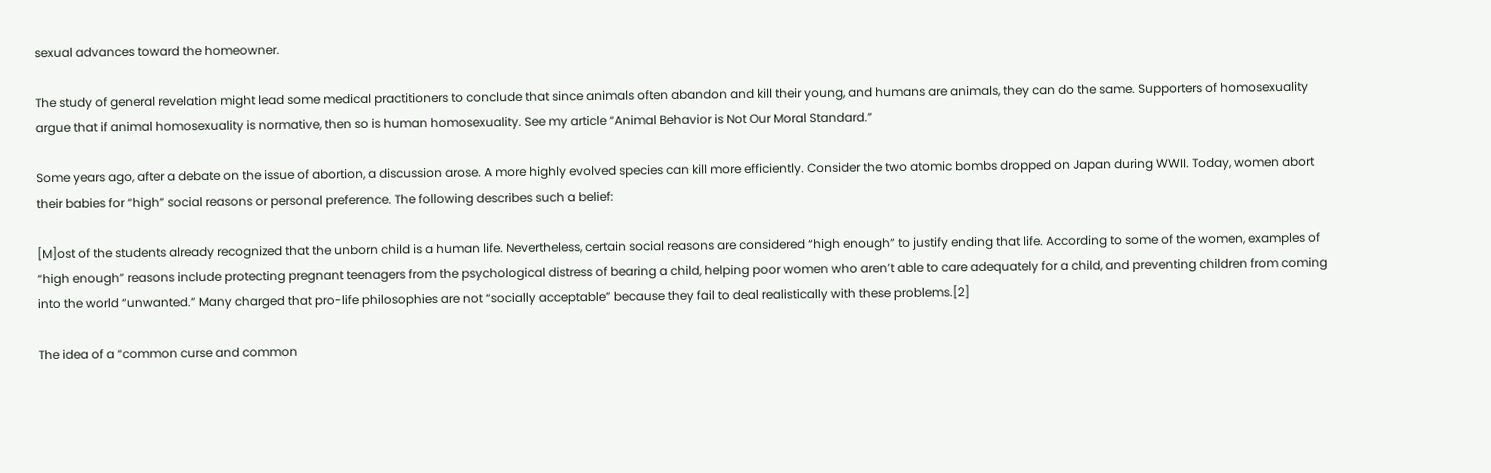sexual advances toward the homeowner.

The study of general revelation might lead some medical practitioners to conclude that since animals often abandon and kill their young, and humans are animals, they can do the same. Supporters of homosexuality argue that if animal homosexuality is normative, then so is human homosexuality. See my article “Animal Behavior is Not Our Moral Standard.”

Some years ago, after a debate on the issue of abortion, a discussion arose. A more highly evolved species can kill more efficiently. Consider the two atomic bombs dropped on Japan during WWII. Today, women abort their babies for “high” social reasons or personal preference. The following describes such a belief:

[M]ost of the students already recognized that the unborn child is a human life. Nevertheless, certain social reasons are considered “high enough” to justify ending that life. According to some of the women, examples of “high enough” reasons include protecting pregnant teenagers from the psychological distress of bearing a child, helping poor women who aren’t able to care adequately for a child, and preventing children from coming into the world “unwanted.” Many charged that pro-life philosophies are not “socially acceptable” because they fail to deal realistically with these problems.[2]

The idea of a “common curse and common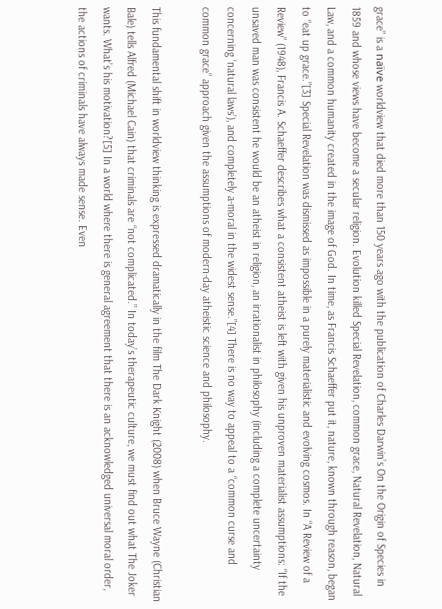grace” is a naïve worldview that died more than 150 years ago with the publication of Charles Darwin’s On the Origin of Species in 1859 and whose views have become a secular religion. Evolution killed Special Revelation, common grace, Natural Revelation, Natural Law, and a common humanity created in the image of God. In time, as Francis Schaeffer put it, nature, known through reason, began to “eat up grace.”[3] Special Revelation was dismissed as impossible in a purely materialistic and evolving cosmos. In “A Review of a Review” (1948), Francis A. Schaeffer describes what a consistent atheist is left with given his unproven materialist assumptions: “If the unsaved man was consistent he would be an atheist in religion, an irrationalist in philosophy (including a complete uncertainty concerning ‘natural laws’), and completely a-moral in the widest sense.”[4] There is no way to appeal to a “common curse and common grace” approach given the assumptions of modern-day atheistic science and philosophy.

This fundamental shift in worldview thinking is expressed dramatically in the film The Dark Knight (2008) when Bruce Wayne (Christian Bale) tells Alfred (Michael Cain) that criminals are “not complicated.” In today’s therapeutic culture, we must find out what The Joker wants. What’s his motivation?[5] In a world where there is general agreement that there is an acknowledged universal moral order, the actions of criminals have always made sense. Even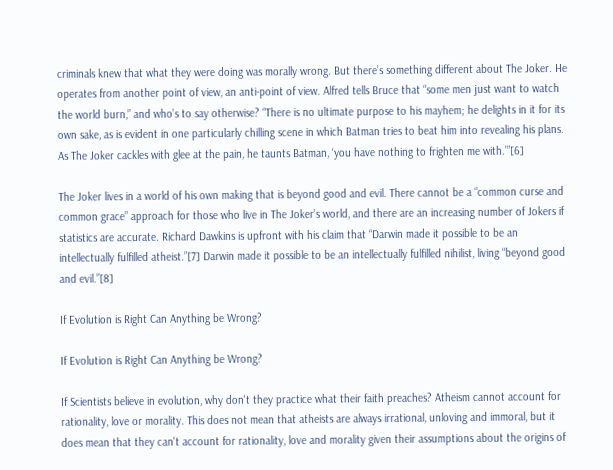criminals knew that what they were doing was morally wrong. But there’s something different about The Joker. He operates from another point of view, an anti-point of view. Alfred tells Bruce that “some men just want to watch the world burn,” and who’s to say otherwise? “There is no ultimate purpose to his mayhem; he delights in it for its own sake, as is evident in one particularly chilling scene in which Batman tries to beat him into revealing his plans. As The Joker cackles with glee at the pain, he taunts Batman, ‘you have nothing to frighten me with.’”[6]

The Joker lives in a world of his own making that is beyond good and evil. There cannot be a “common curse and common grace” approach for those who live in The Joker’s world, and there are an increasing number of Jokers if statistics are accurate. Richard Dawkins is upfront with his claim that “Darwin made it possible to be an intellectually fulfilled atheist.”[7] Darwin made it possible to be an intellectually fulfilled nihilist, living “beyond good and evil.”[8]

If Evolution is Right Can Anything be Wrong?

If Evolution is Right Can Anything be Wrong?

If Scientists believe in evolution, why don't they practice what their faith preaches? Atheism cannot account for rationality, love or morality. This does not mean that atheists are always irrational, unloving and immoral, but it does mean that they can't account for rationality, love and morality given their assumptions about the origins of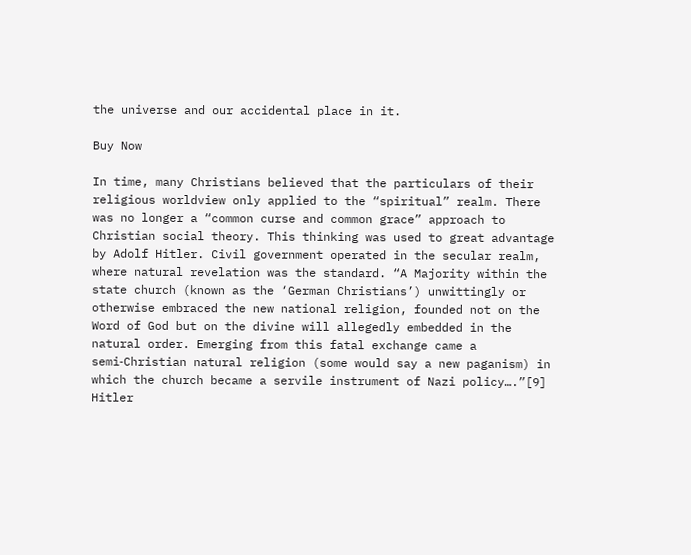the universe and our accidental place in it.

Buy Now

In time, many Christians believed that the particulars of their religious worldview only applied to the “spiritual” realm. There was no longer a “common curse and common grace” approach to Christian social theory. This thinking was used to great advantage by Adolf Hitler. Civil government operated in the secular realm, where natural revelation was the standard. “A Majority within the state church (known as the ‘German Christians’) unwittingly or otherwise embraced the new national religion, founded not on the Word of God but on the divine will allegedly embedded in the natural order. Emerging from this fatal exchange came a semi‑Christian natural religion (some would say a new paganism) in which the church became a servile instrument of Nazi policy….”[9] Hitler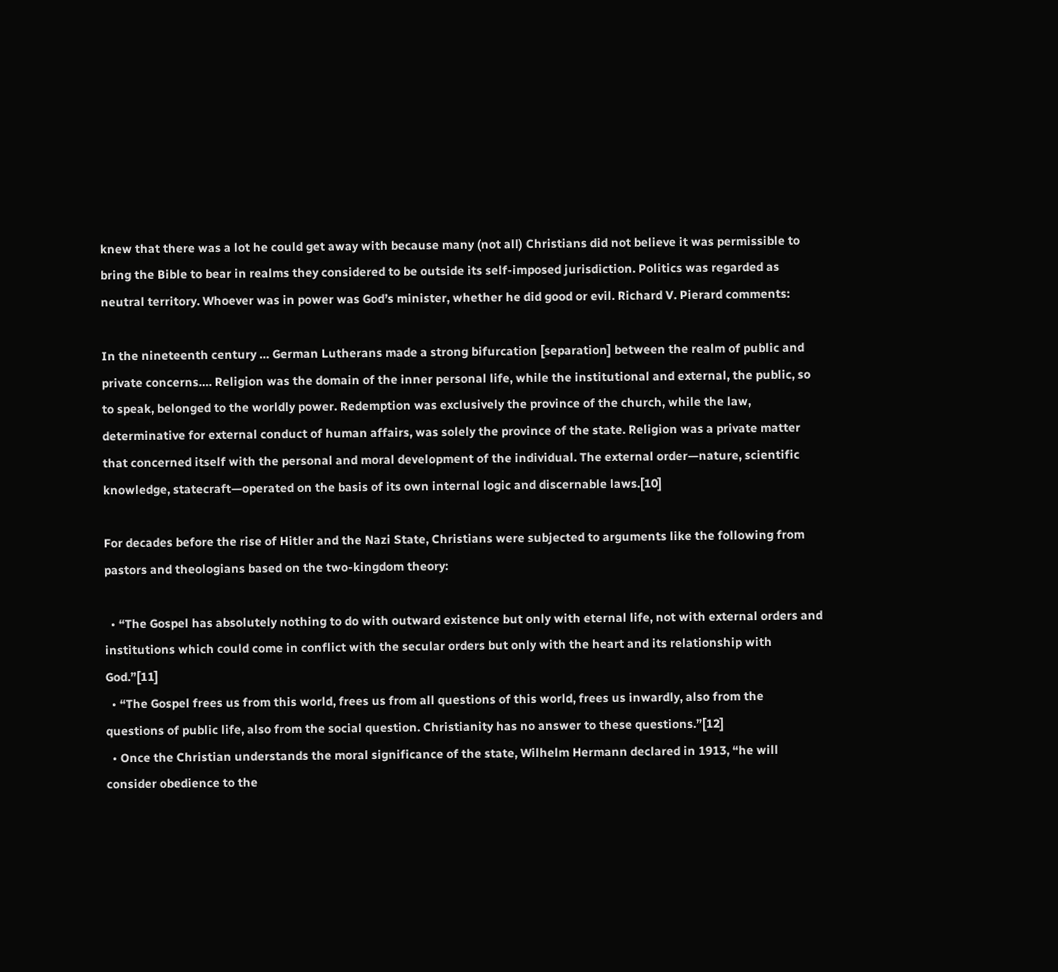knew that there was a lot he could get away with because many (not all) Christians did not believe it was permissible to bring the Bible to bear in realms they considered to be outside its self-imposed jurisdiction. Politics was regarded as neutral territory. Whoever was in power was God’s minister, whether he did good or evil. Richard V. Pierard comments:

In the nineteenth century … German Lutherans made a strong bifurcation [separation] between the realm of public and private concerns…. Religion was the domain of the inner personal life, while the institutional and external, the public, so to speak, belonged to the worldly power. Redemption was exclusively the province of the church, while the law, determinative for external conduct of human affairs, was solely the province of the state. Religion was a private matter that concerned itself with the personal and moral development of the individual. The external order—nature, scientific knowledge, statecraft—operated on the basis of its own internal logic and discernable laws.[10]

For decades before the rise of Hitler and the Nazi State, Christians were subjected to arguments like the following from pastors and theologians based on the two-kingdom theory:

  • “The Gospel has absolutely nothing to do with outward existence but only with eternal life, not with external orders and institutions which could come in conflict with the secular orders but only with the heart and its relationship with God.”[11]
  • “The Gospel frees us from this world, frees us from all questions of this world, frees us inwardly, also from the questions of public life, also from the social question. Christianity has no answer to these questions.”[12]
  • Once the Christian understands the moral significance of the state, Wilhelm Hermann declared in 1913, “he will consider obedience to the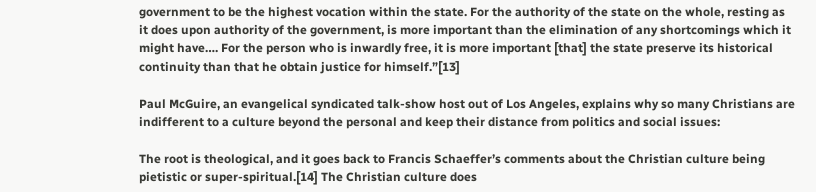government to be the highest vocation within the state. For the authority of the state on the whole, resting as it does upon authority of the government, is more important than the elimination of any shortcomings which it might have…. For the person who is inwardly free, it is more important [that] the state preserve its historical continuity than that he obtain justice for himself.”[13]

Paul McGuire, an evangelical syndicated talk-show host out of Los Angeles, explains why so many Christians are indifferent to a culture beyond the personal and keep their distance from politics and social issues:

The root is theological, and it goes back to Francis Schaeffer’s comments about the Christian culture being pietistic or super-spiritual.[14] The Christian culture does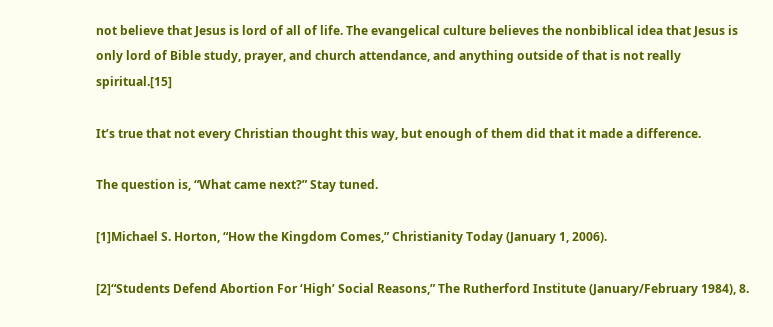not believe that Jesus is lord of all of life. The evangelical culture believes the nonbiblical idea that Jesus is only lord of Bible study, prayer, and church attendance, and anything outside of that is not really spiritual.[15]

It’s true that not every Christian thought this way, but enough of them did that it made a difference.

The question is, “What came next?” Stay tuned.

[1]Michael S. Horton, “How the Kingdom Comes,” Christianity Today (January 1, 2006).

[2]“Students Defend Abortion For ‘High’ Social Reasons,” The Rutherford Institute (January/February 1984), 8.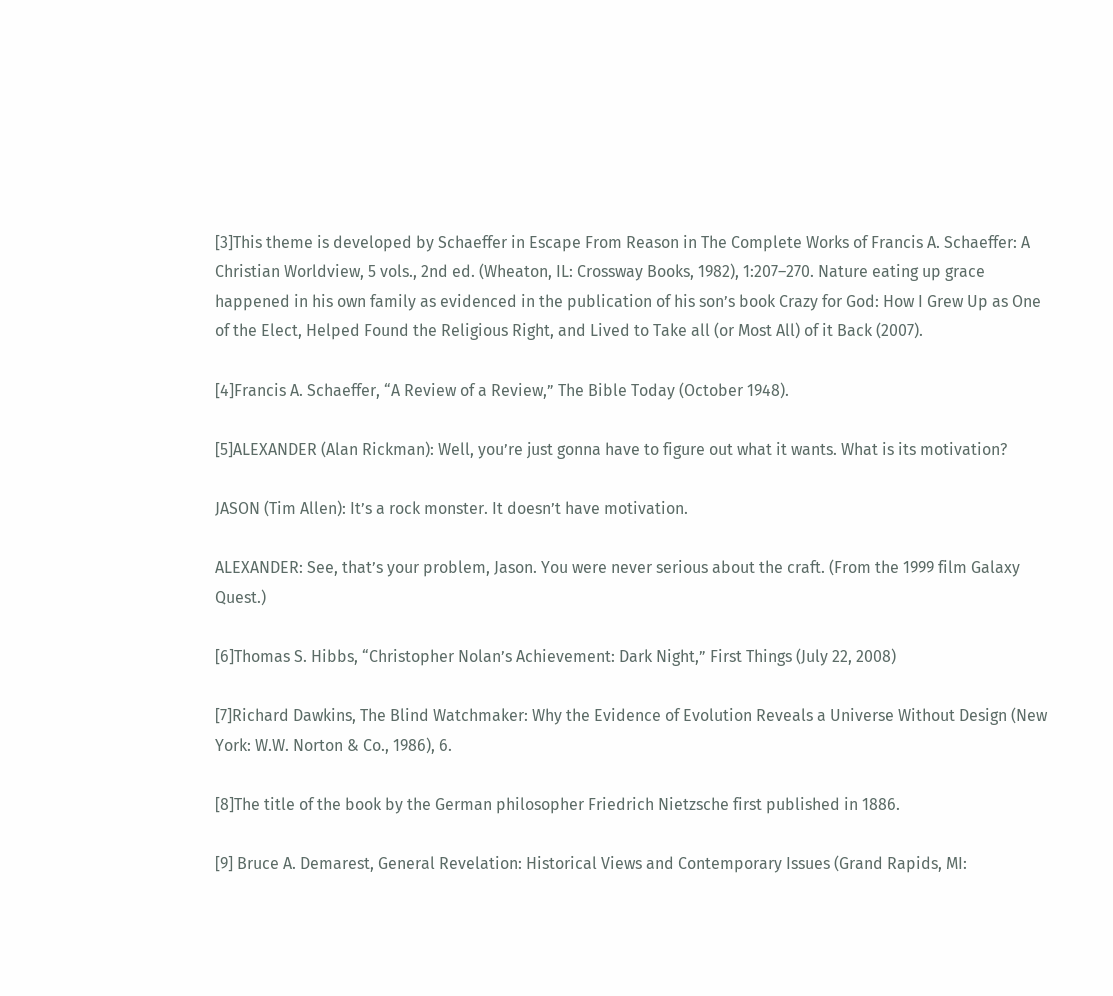[3]This theme is developed by Schaeffer in Escape From Reason in The Complete Works of Francis A. Schaeffer: A Christian Worldview, 5 vols., 2nd ed. (Wheaton, IL: Crossway Books, 1982), 1:207–270. Nature eating up grace happened in his own family as evidenced in the publication of his son’s book Crazy for God: How I Grew Up as One of the Elect, Helped Found the Religious Right, and Lived to Take all (or Most All) of it Back (2007).

[4]Francis A. Schaeffer, “A Review of a Review,” The Bible Today (October 1948).

[5]ALEXANDER (Alan Rickman): Well, you’re just gonna have to figure out what it wants. What is its motivation?

JASON (Tim Allen): It’s a rock monster. It doesn’t have motivation.

ALEXANDER: See, that’s your problem, Jason. You were never serious about the craft. (From the 1999 film Galaxy Quest.)

[6]Thomas S. Hibbs, “Christopher Nolan’s Achievement: Dark Night,” First Things (July 22, 2008)

[7]Richard Dawkins, The Blind Watchmaker: Why the Evidence of Evolution Reveals a Universe Without Design (New York: W.W. Norton & Co., 1986), 6.

[8]The title of the book by the German philosopher Friedrich Nietzsche first published in 1886.

[9] Bruce A. Demarest, General Revelation: Historical Views and Contemporary Issues (Grand Rapids, MI: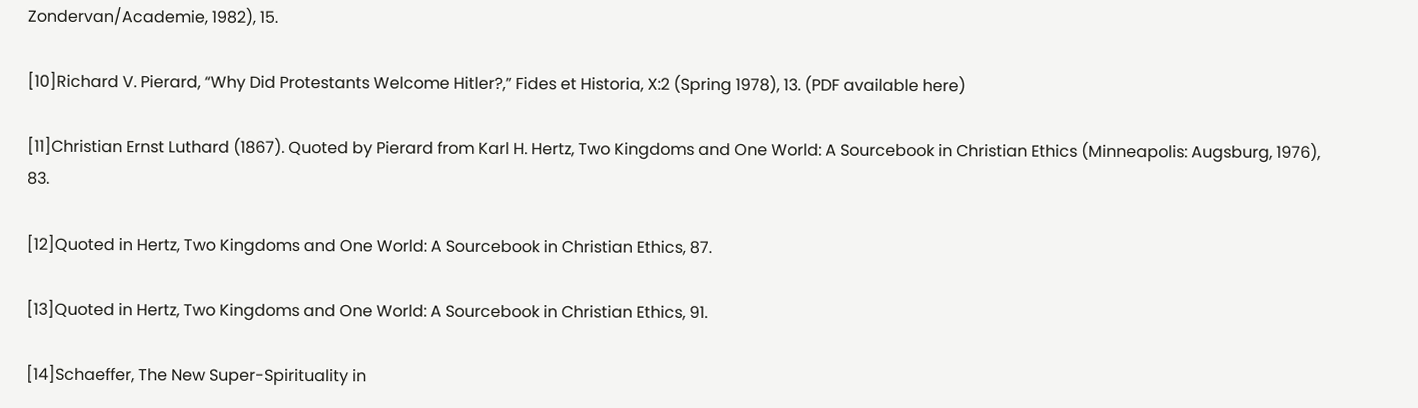Zondervan/Academie, 1982), 15.

[10]Richard V. Pierard, “Why Did Protestants Welcome Hitler?,” Fides et Historia, X:2 (Spring 1978), 13. (PDF available here)

[11]Christian Ernst Luthard (1867). Quoted by Pierard from Karl H. Hertz, Two Kingdoms and One World: A Sourcebook in Christian Ethics (Minneapolis: Augsburg, 1976), 83.

[12]Quoted in Hertz, Two Kingdoms and One World: A Sourcebook in Christian Ethics, 87.

[13]Quoted in Hertz, Two Kingdoms and One World: A Sourcebook in Christian Ethics, 91.

[14]Schaeffer, The New Super-Spirituality in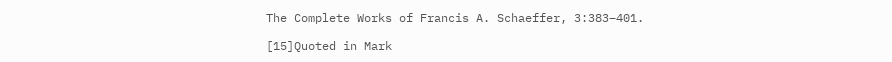The Complete Works of Francis A. Schaeffer, 3:383–401.

[15]Quoted in Mark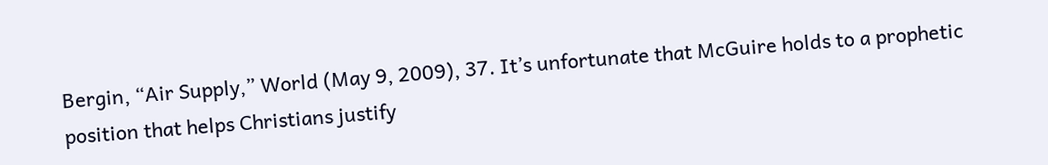Bergin, “Air Supply,” World (May 9, 2009), 37. It’s unfortunate that McGuire holds to a prophetic position that helps Christians justify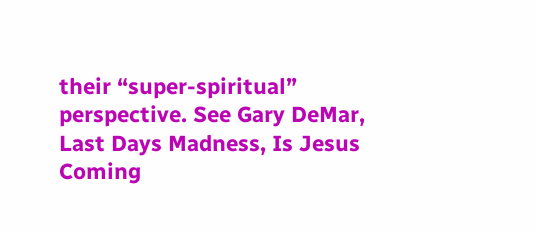their “super-spiritual” perspective. See Gary DeMar, Last Days Madness, Is Jesus Coming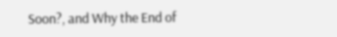Soon?, and Why the End of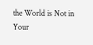the World is Not in Your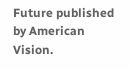Future published by American Vision.